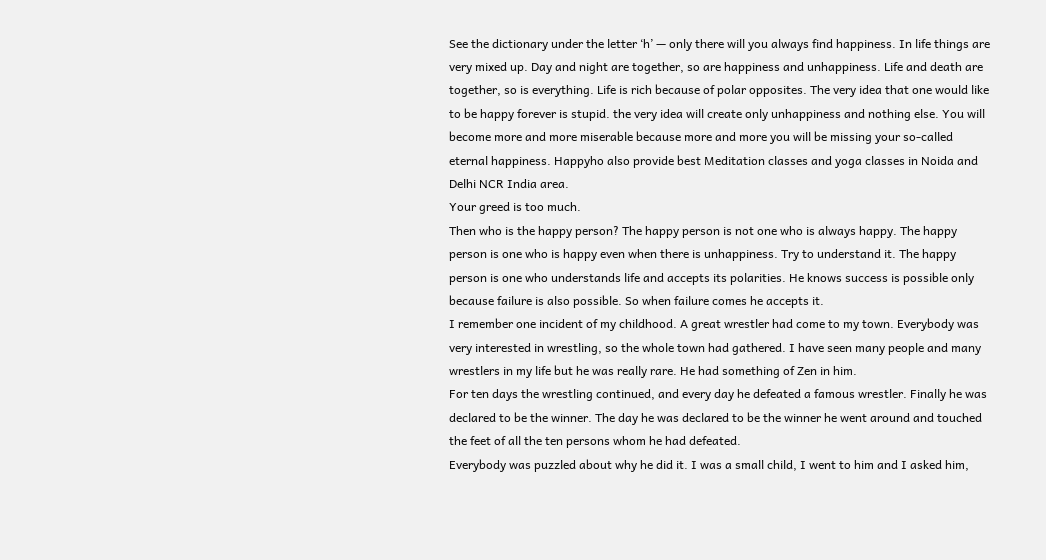See the dictionary under the letter ‘h’ — only there will you always find happiness. In life things are very mixed up. Day and night are together, so are happiness and unhappiness. Life and death are together, so is everything. Life is rich because of polar opposites. The very idea that one would like to be happy forever is stupid. the very idea will create only unhappiness and nothing else. You will become more and more miserable because more and more you will be missing your so-called eternal happiness. Happyho also provide best Meditation classes and yoga classes in Noida and Delhi NCR India area.
Your greed is too much.
Then who is the happy person? The happy person is not one who is always happy. The happy person is one who is happy even when there is unhappiness. Try to understand it. The happy person is one who understands life and accepts its polarities. He knows success is possible only because failure is also possible. So when failure comes he accepts it.
I remember one incident of my childhood. A great wrestler had come to my town. Everybody was very interested in wrestling, so the whole town had gathered. I have seen many people and many wrestlers in my life but he was really rare. He had something of Zen in him.
For ten days the wrestling continued, and every day he defeated a famous wrestler. Finally he was declared to be the winner. The day he was declared to be the winner he went around and touched the feet of all the ten persons whom he had defeated.
Everybody was puzzled about why he did it. I was a small child, I went to him and I asked him,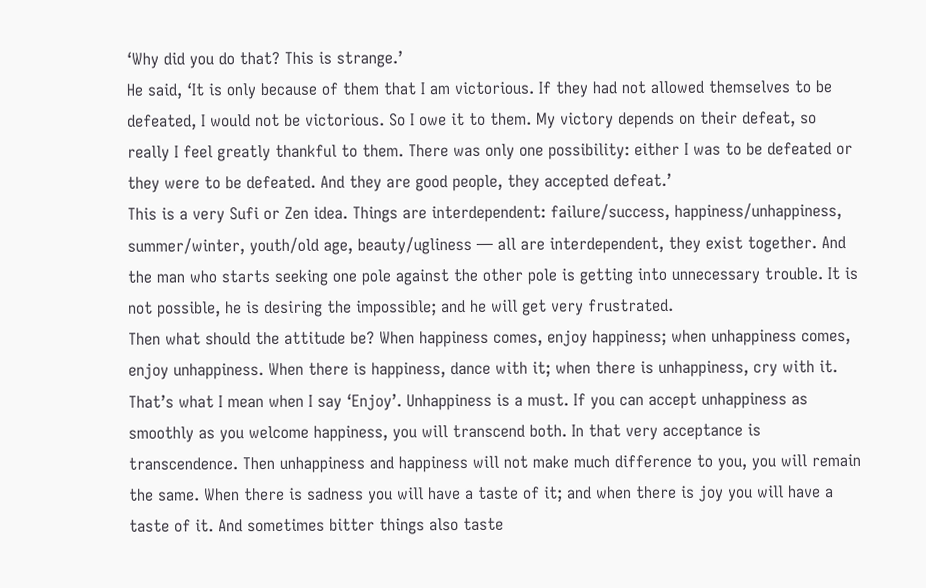‘Why did you do that? This is strange.’
He said, ‘It is only because of them that I am victorious. If they had not allowed themselves to be defeated, I would not be victorious. So I owe it to them. My victory depends on their defeat, so really I feel greatly thankful to them. There was only one possibility: either I was to be defeated or they were to be defeated. And they are good people, they accepted defeat.’
This is a very Sufi or Zen idea. Things are interdependent: failure/success, happiness/unhappiness, summer/winter, youth/old age, beauty/ugliness — all are interdependent, they exist together. And the man who starts seeking one pole against the other pole is getting into unnecessary trouble. It is not possible, he is desiring the impossible; and he will get very frustrated.
Then what should the attitude be? When happiness comes, enjoy happiness; when unhappiness comes, enjoy unhappiness. When there is happiness, dance with it; when there is unhappiness, cry with it. That’s what I mean when I say ‘Enjoy’. Unhappiness is a must. If you can accept unhappiness as smoothly as you welcome happiness, you will transcend both. In that very acceptance is transcendence. Then unhappiness and happiness will not make much difference to you, you will remain the same. When there is sadness you will have a taste of it; and when there is joy you will have a taste of it. And sometimes bitter things also taste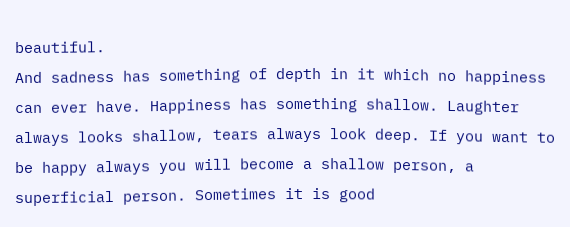beautiful.
And sadness has something of depth in it which no happiness can ever have. Happiness has something shallow. Laughter always looks shallow, tears always look deep. If you want to be happy always you will become a shallow person, a superficial person. Sometimes it is good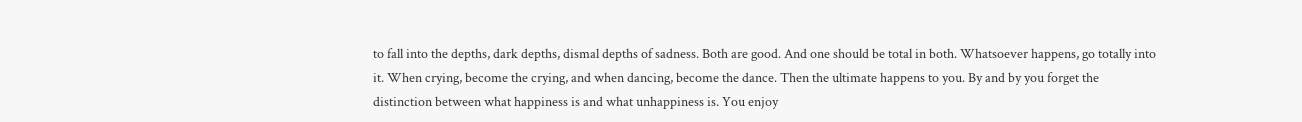to fall into the depths, dark depths, dismal depths of sadness. Both are good. And one should be total in both. Whatsoever happens, go totally into it. When crying, become the crying, and when dancing, become the dance. Then the ultimate happens to you. By and by you forget the distinction between what happiness is and what unhappiness is. You enjoy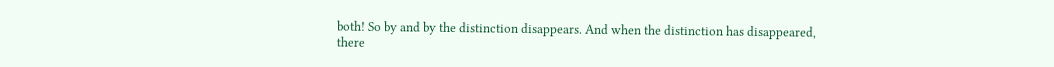both! So by and by the distinction disappears. And when the distinction has disappeared, there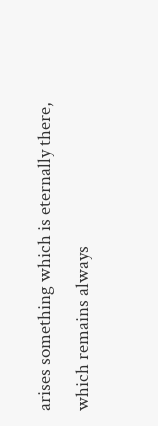arises something which is eternally there, which remains always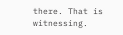there. That is witnessing.